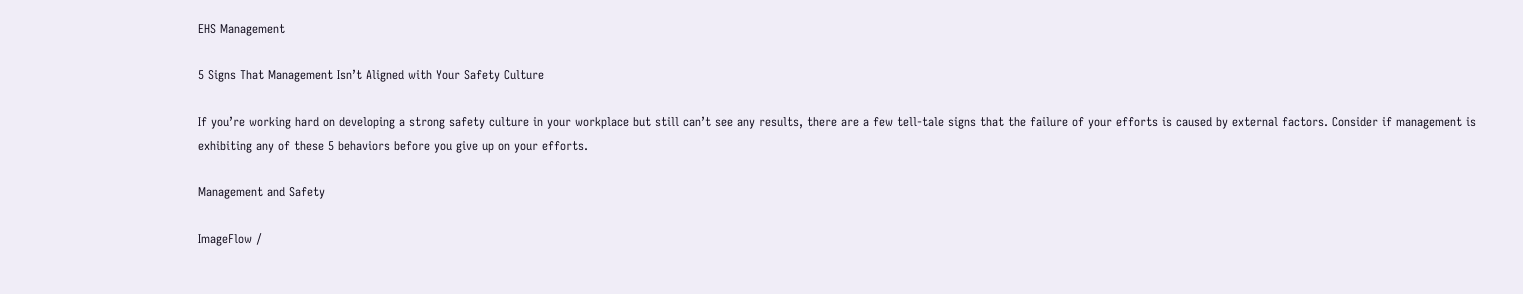EHS Management

5 Signs That Management Isn’t Aligned with Your Safety Culture

If you’re working hard on developing a strong safety culture in your workplace but still can’t see any results, there are a few tell-tale signs that the failure of your efforts is caused by external factors. Consider if management is exhibiting any of these 5 behaviors before you give up on your efforts.

Management and Safety

ImageFlow /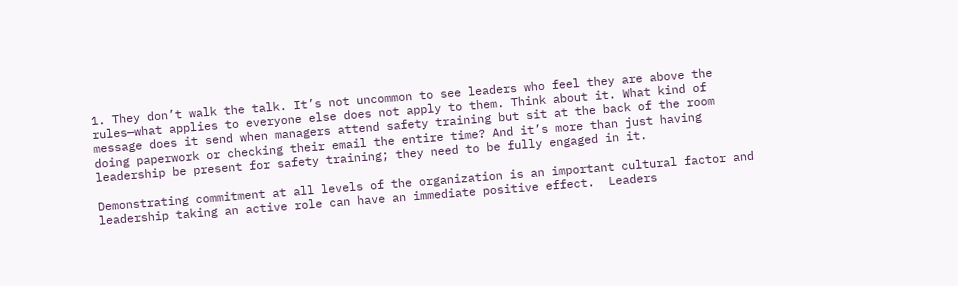1. They don’t walk the talk. It’s not uncommon to see leaders who feel they are above the rules—what applies to everyone else does not apply to them. Think about it. What kind of message does it send when managers attend safety training but sit at the back of the room doing paperwork or checking their email the entire time? And it’s more than just having leadership be present for safety training; they need to be fully engaged in it.

Demonstrating commitment at all levels of the organization is an important cultural factor and leadership taking an active role can have an immediate positive effect.  Leaders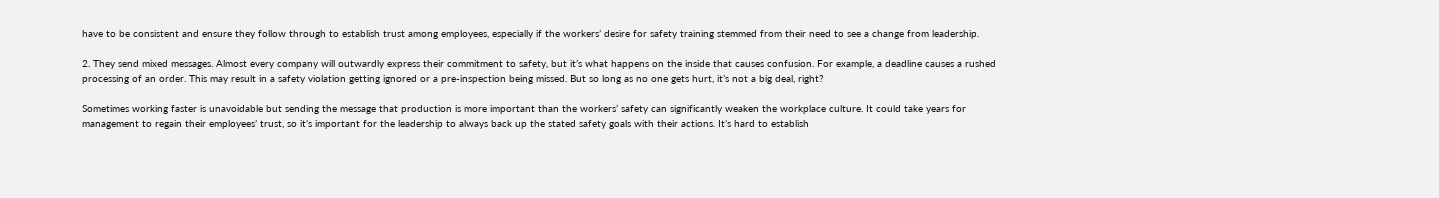have to be consistent and ensure they follow through to establish trust among employees, especially if the workers’ desire for safety training stemmed from their need to see a change from leadership.

2. They send mixed messages. Almost every company will outwardly express their commitment to safety, but it’s what happens on the inside that causes confusion. For example, a deadline causes a rushed processing of an order. This may result in a safety violation getting ignored or a pre-inspection being missed. But so long as no one gets hurt, it’s not a big deal, right?

Sometimes working faster is unavoidable but sending the message that production is more important than the workers’ safety can significantly weaken the workplace culture. It could take years for management to regain their employees’ trust, so it’s important for the leadership to always back up the stated safety goals with their actions. It’s hard to establish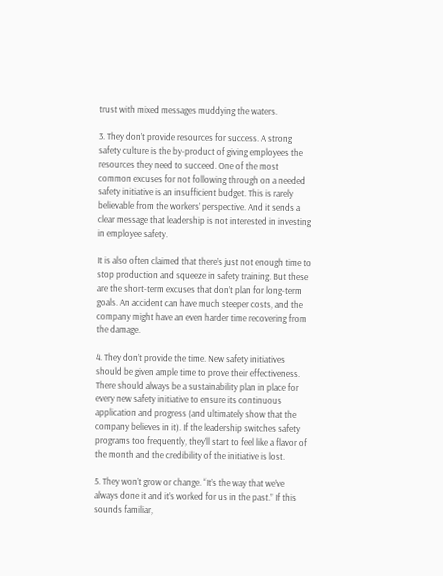trust with mixed messages muddying the waters.

3. They don’t provide resources for success. A strong safety culture is the by-product of giving employees the resources they need to succeed. One of the most common excuses for not following through on a needed safety initiative is an insufficient budget. This is rarely believable from the workers’ perspective. And it sends a clear message that leadership is not interested in investing in employee safety.

It is also often claimed that there’s just not enough time to stop production and squeeze in safety training. But these are the short-term excuses that don’t plan for long-term goals. An accident can have much steeper costs, and the company might have an even harder time recovering from the damage.

4. They don’t provide the time. New safety initiatives should be given ample time to prove their effectiveness. There should always be a sustainability plan in place for every new safety initiative to ensure its continuous application and progress (and ultimately show that the company believes in it). If the leadership switches safety programs too frequently, they’ll start to feel like a flavor of the month and the credibility of the initiative is lost.

5. They won’t grow or change. “It’s the way that we’ve always done it and it’s worked for us in the past.” If this sounds familiar,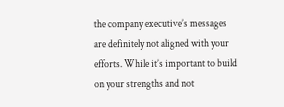the company executive’s messages are definitely not aligned with your efforts. While it’s important to build on your strengths and not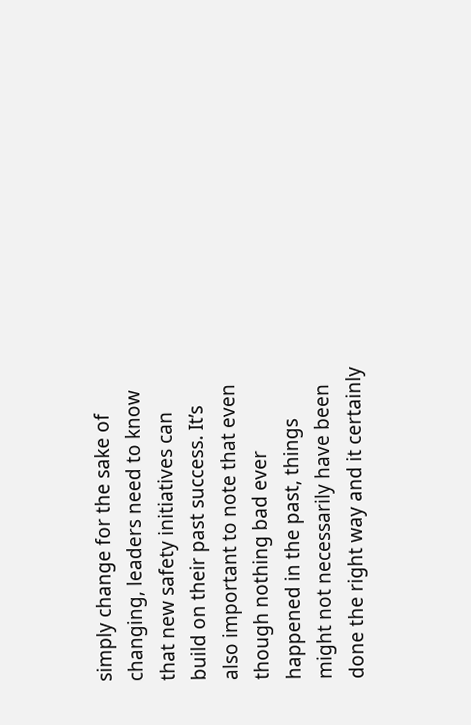simply change for the sake of changing, leaders need to know that new safety initiatives can build on their past success. It’s also important to note that even though nothing bad ever happened in the past, things might not necessarily have been done the right way and it certainly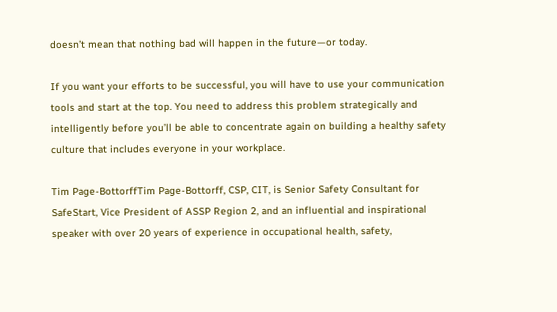doesn’t mean that nothing bad will happen in the future—or today.

If you want your efforts to be successful, you will have to use your communication tools and start at the top. You need to address this problem strategically and intelligently before you’ll be able to concentrate again on building a healthy safety culture that includes everyone in your workplace.

Tim Page-BottorffTim Page-Bottorff, CSP, CIT, is Senior Safety Consultant for SafeStart, Vice President of ASSP Region 2, and an influential and inspirational speaker with over 20 years of experience in occupational health, safety,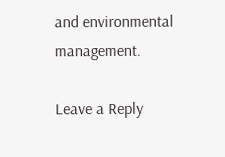and environmental management.

Leave a Reply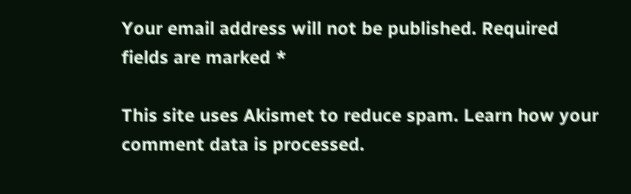Your email address will not be published. Required fields are marked *

This site uses Akismet to reduce spam. Learn how your comment data is processed.